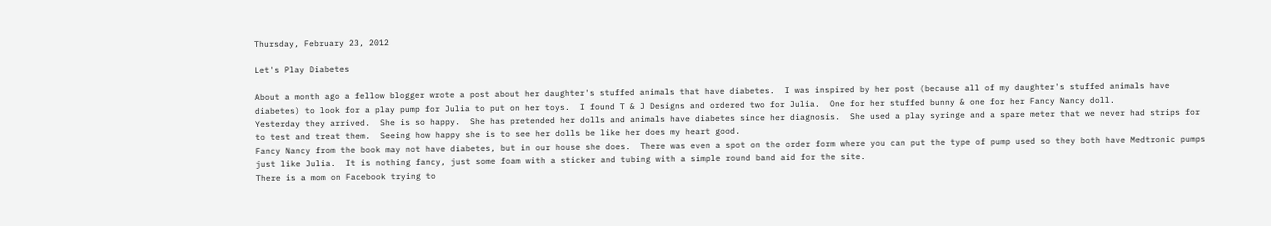Thursday, February 23, 2012

Let's Play Diabetes

About a month ago a fellow blogger wrote a post about her daughter's stuffed animals that have diabetes.  I was inspired by her post (because all of my daughter's stuffed animals have diabetes) to look for a play pump for Julia to put on her toys.  I found T & J Designs and ordered two for Julia.  One for her stuffed bunny & one for her Fancy Nancy doll.
Yesterday they arrived.  She is so happy.  She has pretended her dolls and animals have diabetes since her diagnosis.  She used a play syringe and a spare meter that we never had strips for to test and treat them.  Seeing how happy she is to see her dolls be like her does my heart good.
Fancy Nancy from the book may not have diabetes, but in our house she does.  There was even a spot on the order form where you can put the type of pump used so they both have Medtronic pumps just like Julia.  It is nothing fancy, just some foam with a sticker and tubing with a simple round band aid for the site.
There is a mom on Facebook trying to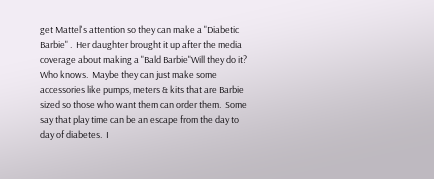get Mattel's attention so they can make a "Diabetic Barbie" .  Her daughter brought it up after the media coverage about making a "Bald Barbie"Will they do it?  Who knows.  Maybe they can just make some accessories like pumps, meters & kits that are Barbie sized so those who want them can order them.  Some say that play time can be an escape from the day to day of diabetes.  I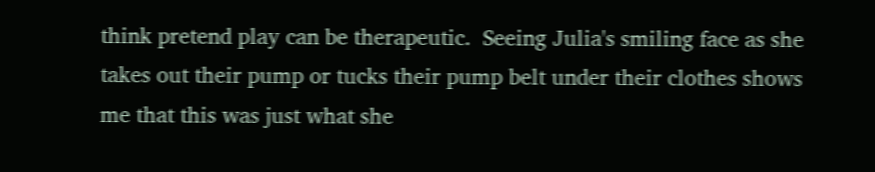think pretend play can be therapeutic.  Seeing Julia's smiling face as she takes out their pump or tucks their pump belt under their clothes shows me that this was just what she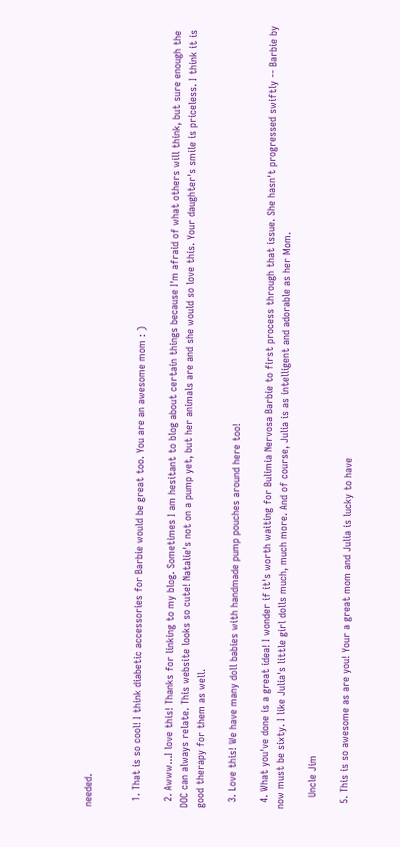needed.


  1. That is so cool! I think diabetic accessories for Barbie would be great too. You are an awesome mom : )

  2. Awww...I love this! Thanks for linking to my blog. Sometimes I am hesitant to blog about certain things because I'm afraid of what others will think, but sure enough the DOC can always relate. This website looks so cute! Natalie's not on a pump yet, but her animals are and she would so love this. Your daughter's smile is priceless. I think it is good therapy for them as well.

  3. Love this! We have many doll babies with handmade pump pouches around here too!

  4. What you've done is a great idea! I wonder if it's worth waiting for Bulimia Nervosa Barbie to first process through that issue. She hasn't progressed swiftly -- Barbie by now must be sixty. I like Julia's little girl dolls much, much more. And of course, Julia is as intelligent and adorable as her Mom.

    Uncle Jim

  5. This is so awesome as are you! Your a great mom and Julia is lucky to have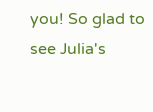you! So glad to see Julia's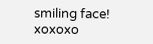smiling face! xoxoxo